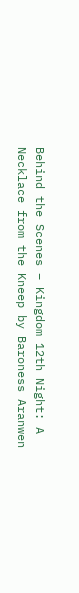Behind the Scenes – Kingdom 12th Night: A Necklace from the Kneep by Baroness Aranwen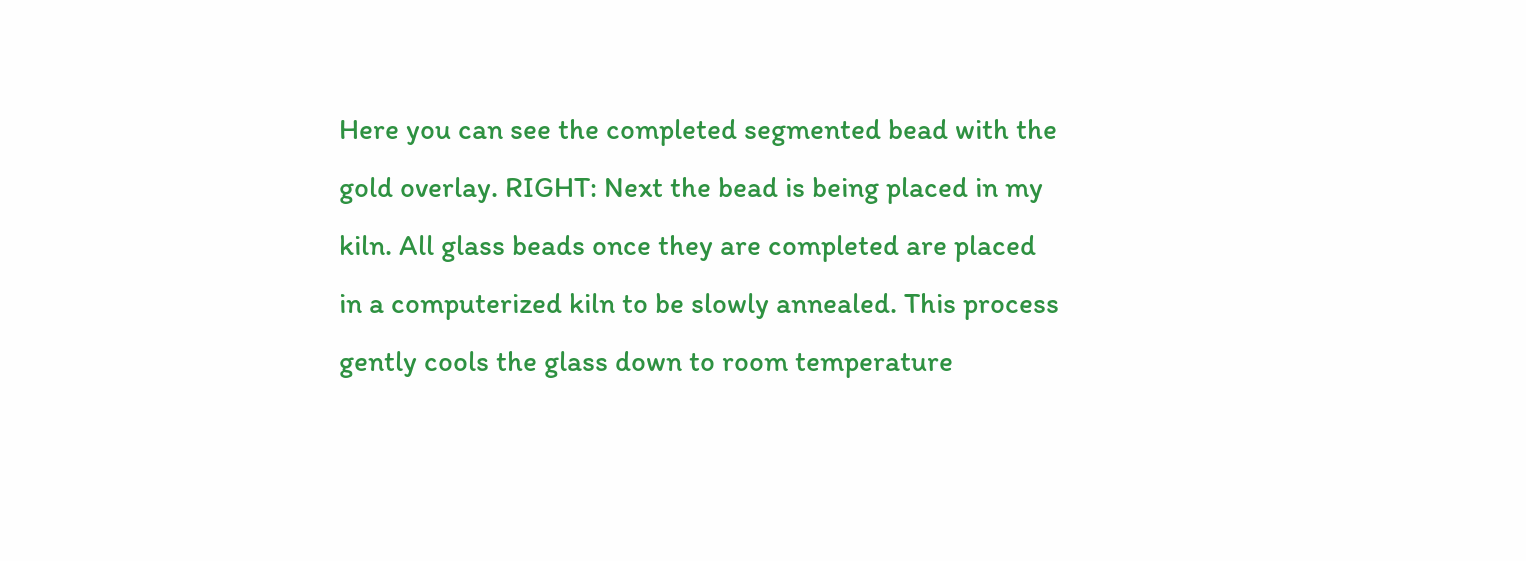Here you can see the completed segmented bead with the gold overlay. RIGHT: Next the bead is being placed in my kiln. All glass beads once they are completed are placed in a computerized kiln to be slowly annealed. This process gently cools the glass down to room temperature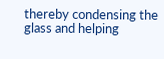thereby condensing the glass and helping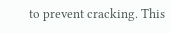to prevent cracking. This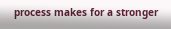process makes for a stronger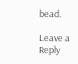bead.

Leave a Reply